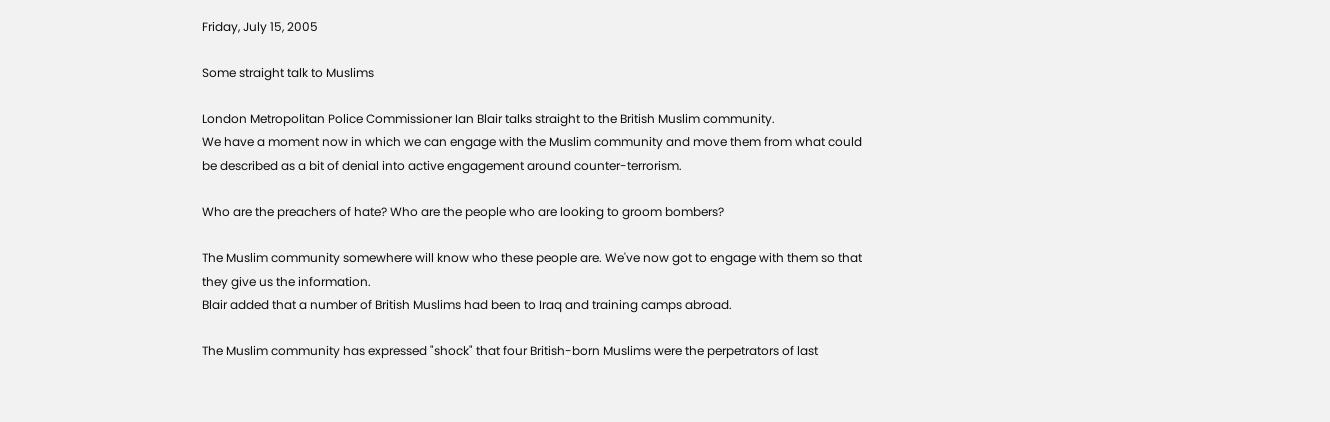Friday, July 15, 2005

Some straight talk to Muslims

London Metropolitan Police Commissioner Ian Blair talks straight to the British Muslim community.
We have a moment now in which we can engage with the Muslim community and move them from what could be described as a bit of denial into active engagement around counter-terrorism.

Who are the preachers of hate? Who are the people who are looking to groom bombers?

The Muslim community somewhere will know who these people are. We've now got to engage with them so that they give us the information.
Blair added that a number of British Muslims had been to Iraq and training camps abroad.

The Muslim community has expressed "shock" that four British-born Muslims were the perpetrators of last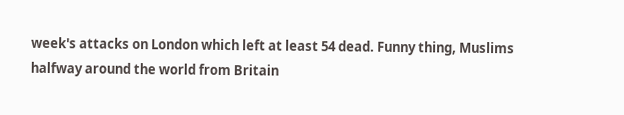week's attacks on London which left at least 54 dead. Funny thing, Muslims halfway around the world from Britain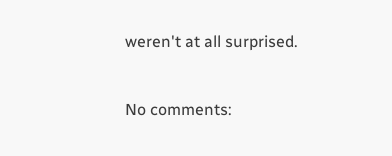weren't at all surprised.


No comments: